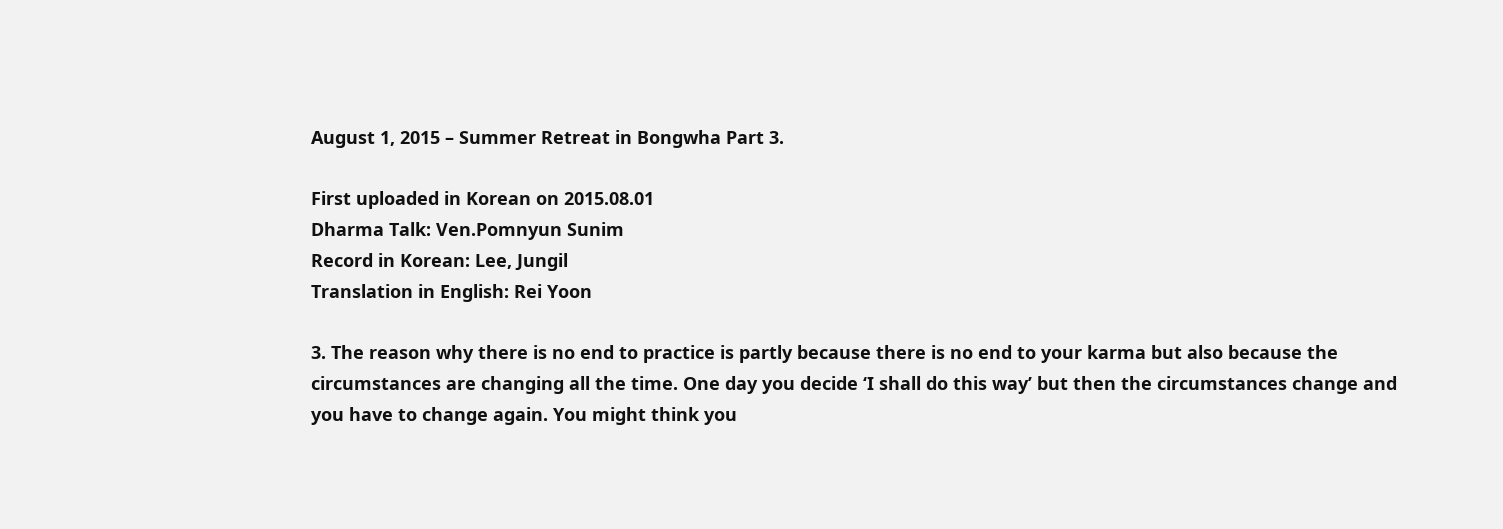August 1, 2015 – Summer Retreat in Bongwha Part 3.

First uploaded in Korean on 2015.08.01
Dharma Talk: Ven.Pomnyun Sunim
Record in Korean: Lee, Jungil
Translation in English: Rei Yoon

3. The reason why there is no end to practice is partly because there is no end to your karma but also because the circumstances are changing all the time. One day you decide ‘I shall do this way’ but then the circumstances change and you have to change again. You might think you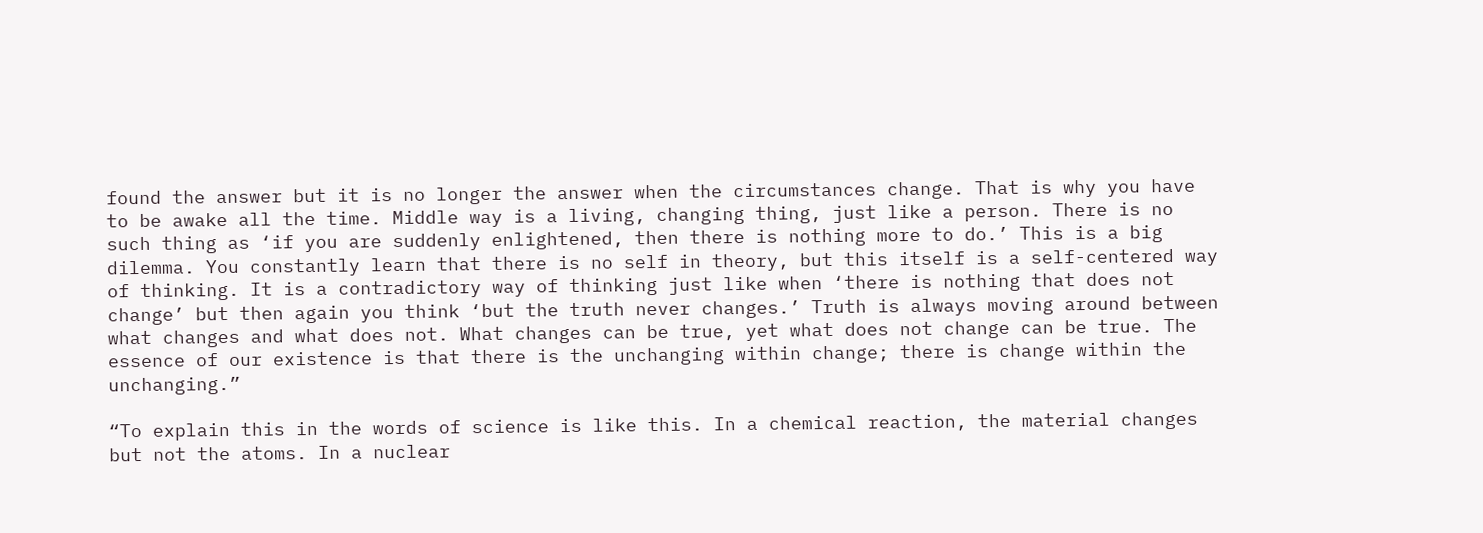found the answer but it is no longer the answer when the circumstances change. That is why you have to be awake all the time. Middle way is a living, changing thing, just like a person. There is no such thing as ‘if you are suddenly enlightened, then there is nothing more to do.’ This is a big dilemma. You constantly learn that there is no self in theory, but this itself is a self-centered way of thinking. It is a contradictory way of thinking just like when ‘there is nothing that does not change’ but then again you think ‘but the truth never changes.’ Truth is always moving around between what changes and what does not. What changes can be true, yet what does not change can be true. The essence of our existence is that there is the unchanging within change; there is change within the unchanging.”

“To explain this in the words of science is like this. In a chemical reaction, the material changes but not the atoms. In a nuclear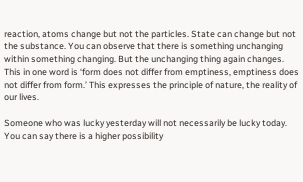reaction, atoms change but not the particles. State can change but not the substance. You can observe that there is something unchanging within something changing. But the unchanging thing again changes. This in one word is ‘form does not differ from emptiness, emptiness does not differ from form.’ This expresses the principle of nature, the reality of our lives.

Someone who was lucky yesterday will not necessarily be lucky today. You can say there is a higher possibility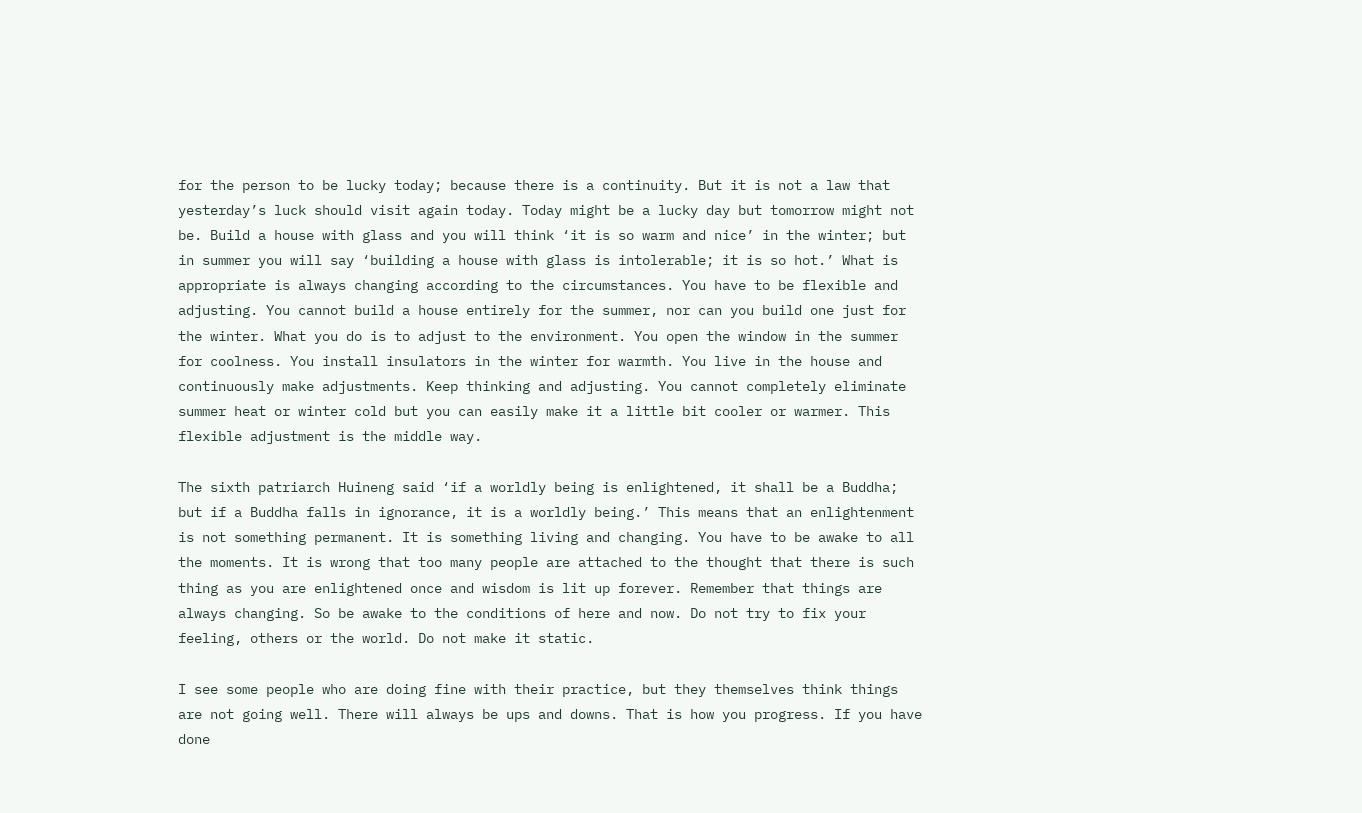for the person to be lucky today; because there is a continuity. But it is not a law that yesterday’s luck should visit again today. Today might be a lucky day but tomorrow might not be. Build a house with glass and you will think ‘it is so warm and nice’ in the winter; but in summer you will say ‘building a house with glass is intolerable; it is so hot.’ What is appropriate is always changing according to the circumstances. You have to be flexible and adjusting. You cannot build a house entirely for the summer, nor can you build one just for the winter. What you do is to adjust to the environment. You open the window in the summer for coolness. You install insulators in the winter for warmth. You live in the house and continuously make adjustments. Keep thinking and adjusting. You cannot completely eliminate summer heat or winter cold but you can easily make it a little bit cooler or warmer. This flexible adjustment is the middle way.

The sixth patriarch Huineng said ‘if a worldly being is enlightened, it shall be a Buddha; but if a Buddha falls in ignorance, it is a worldly being.’ This means that an enlightenment is not something permanent. It is something living and changing. You have to be awake to all the moments. It is wrong that too many people are attached to the thought that there is such thing as you are enlightened once and wisdom is lit up forever. Remember that things are always changing. So be awake to the conditions of here and now. Do not try to fix your feeling, others or the world. Do not make it static.

I see some people who are doing fine with their practice, but they themselves think things are not going well. There will always be ups and downs. That is how you progress. If you have done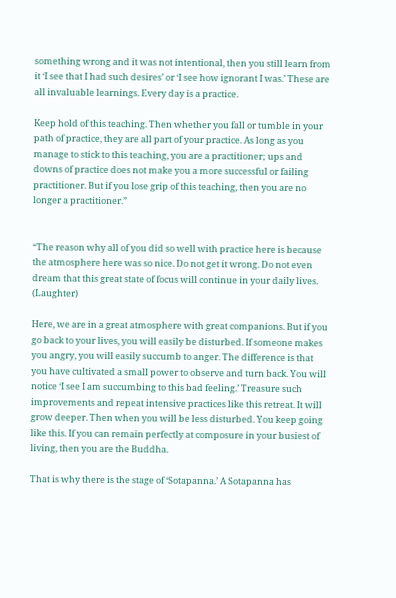something wrong and it was not intentional, then you still learn from it ‘I see that I had such desires’ or ‘I see how ignorant I was.’ These are all invaluable learnings. Every day is a practice.

Keep hold of this teaching. Then whether you fall or tumble in your path of practice, they are all part of your practice. As long as you manage to stick to this teaching, you are a practitioner; ups and downs of practice does not make you a more successful or failing practitioner. But if you lose grip of this teaching, then you are no longer a practitioner.”


“The reason why all of you did so well with practice here is because the atmosphere here was so nice. Do not get it wrong. Do not even dream that this great state of focus will continue in your daily lives. (Laughter)

Here, we are in a great atmosphere with great companions. But if you go back to your lives, you will easily be disturbed. If someone makes you angry, you will easily succumb to anger. The difference is that you have cultivated a small power to observe and turn back. You will notice ‘I see I am succumbing to this bad feeling.’ Treasure such improvements and repeat intensive practices like this retreat. It will grow deeper. Then when you will be less disturbed. You keep going like this. If you can remain perfectly at composure in your busiest of living, then you are the Buddha.

That is why there is the stage of ‘Sotapanna.’ A Sotapanna has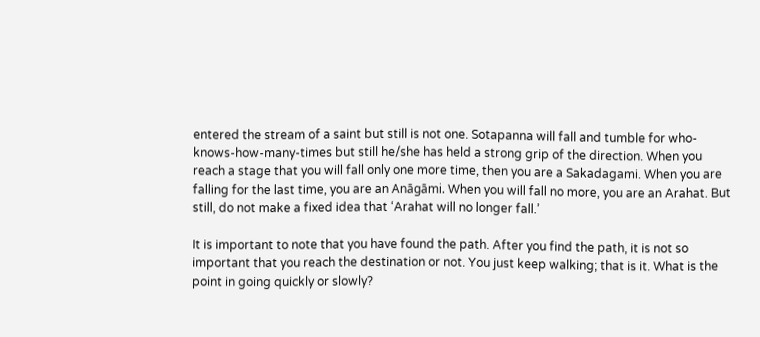entered the stream of a saint but still is not one. Sotapanna will fall and tumble for who-knows-how-many-times but still he/she has held a strong grip of the direction. When you reach a stage that you will fall only one more time, then you are a Sakadagami. When you are falling for the last time, you are an Anāgāmi. When you will fall no more, you are an Arahat. But still, do not make a fixed idea that ‘Arahat will no longer fall.’

It is important to note that you have found the path. After you find the path, it is not so important that you reach the destination or not. You just keep walking; that is it. What is the point in going quickly or slowly?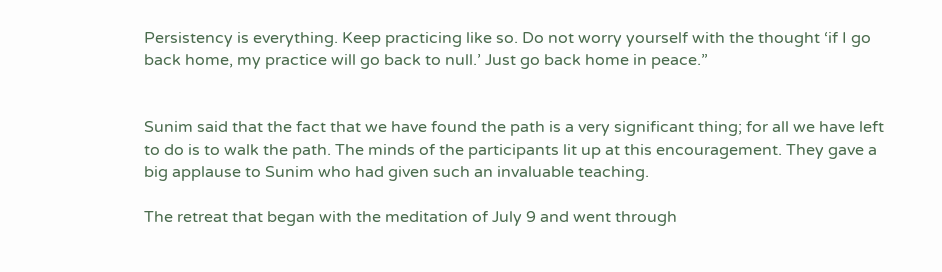Persistency is everything. Keep practicing like so. Do not worry yourself with the thought ‘if I go back home, my practice will go back to null.’ Just go back home in peace.”


Sunim said that the fact that we have found the path is a very significant thing; for all we have left to do is to walk the path. The minds of the participants lit up at this encouragement. They gave a big applause to Sunim who had given such an invaluable teaching.

The retreat that began with the meditation of July 9 and went through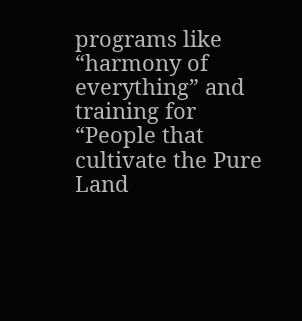programs like “harmony of everything” and training for “People that cultivate the Pure Land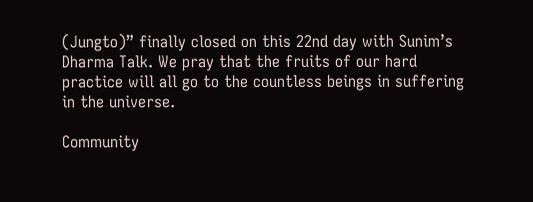(Jungto)” finally closed on this 22nd day with Sunim’s Dharma Talk. We pray that the fruits of our hard practice will all go to the countless beings in suffering in the universe.

Community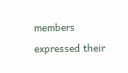members expressed their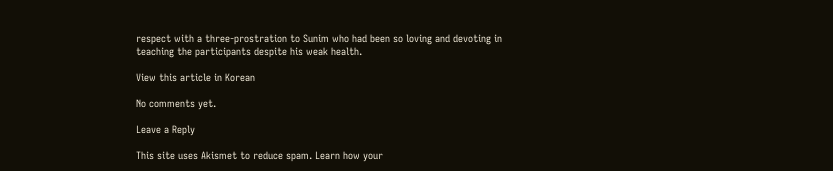respect with a three-prostration to Sunim who had been so loving and devoting in teaching the participants despite his weak health.

View this article in Korean

No comments yet.

Leave a Reply

This site uses Akismet to reduce spam. Learn how your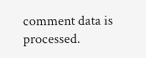comment data is processed.